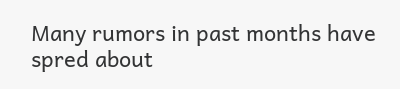Many rumors in past months have spred about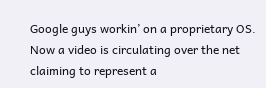Google guys workin’ on a proprietary OS.
Now a video is circulating over the net claiming to represent a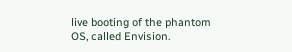live booting of the phantom OS, called Envision.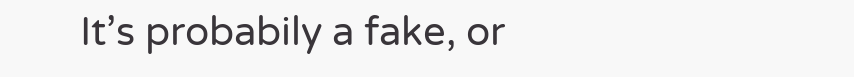It’s probabily a fake, or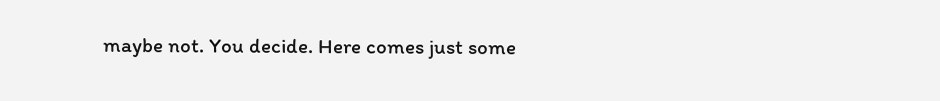maybe not. You decide. Here comes just some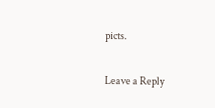picts.

Leave a Reply